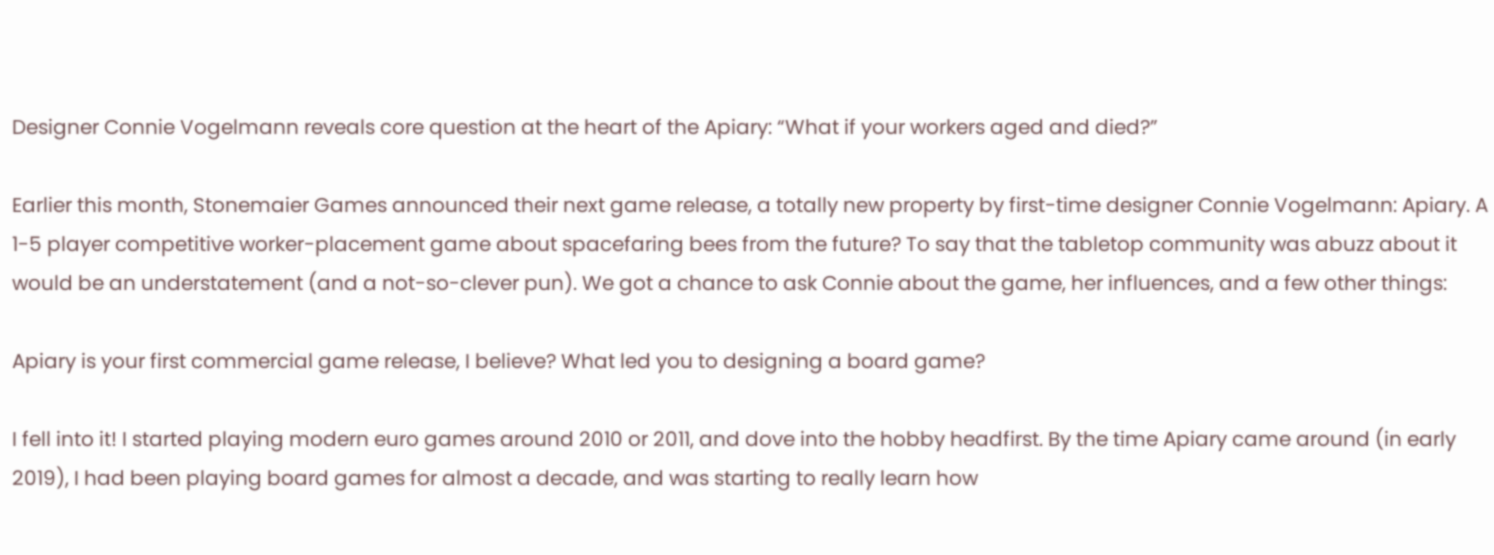Designer Connie Vogelmann reveals core question at the heart of the Apiary: “What if your workers aged and died?”

Earlier this month, Stonemaier Games announced their next game release, a totally new property by first-time designer Connie Vogelmann: Apiary. A 1-5 player competitive worker-placement game about spacefaring bees from the future? To say that the tabletop community was abuzz about it would be an understatement (and a not-so-clever pun). We got a chance to ask Connie about the game, her influences, and a few other things:

Apiary is your first commercial game release, I believe? What led you to designing a board game?

I fell into it! I started playing modern euro games around 2010 or 2011, and dove into the hobby headfirst. By the time Apiary came around (in early 2019), I had been playing board games for almost a decade, and was starting to really learn how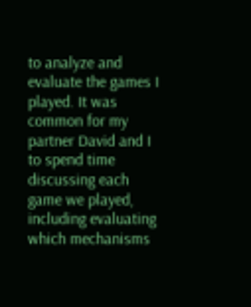to analyze and evaluate the games I played. It was common for my partner David and I to spend time discussing each game we played, including evaluating which mechanisms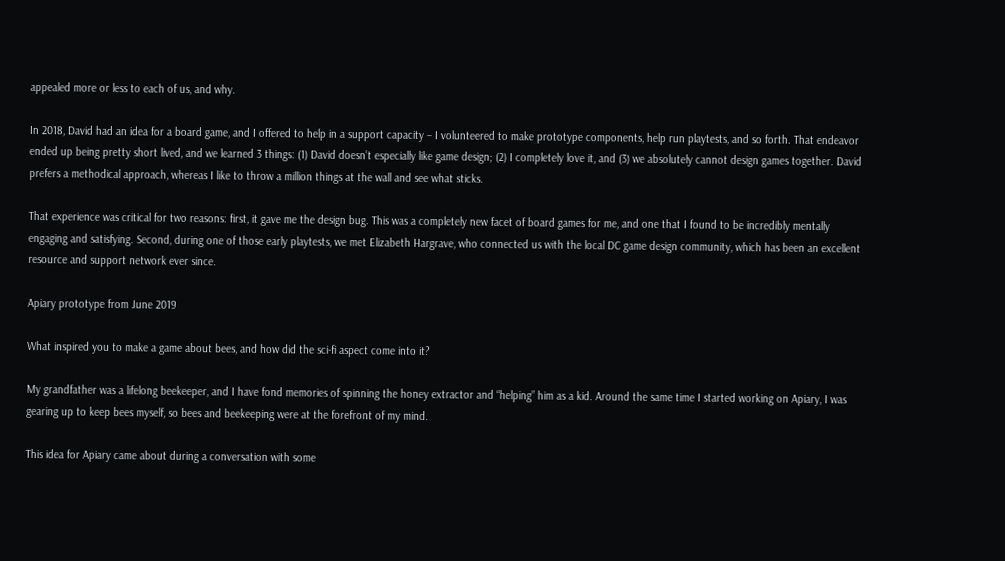appealed more or less to each of us, and why.

In 2018, David had an idea for a board game, and I offered to help in a support capacity – I volunteered to make prototype components, help run playtests, and so forth. That endeavor ended up being pretty short lived, and we learned 3 things: (1) David doesn’t especially like game design; (2) I completely love it, and (3) we absolutely cannot design games together. David prefers a methodical approach, whereas I like to throw a million things at the wall and see what sticks.

That experience was critical for two reasons: first, it gave me the design bug. This was a completely new facet of board games for me, and one that I found to be incredibly mentally engaging and satisfying. Second, during one of those early playtests, we met Elizabeth Hargrave, who connected us with the local DC game design community, which has been an excellent resource and support network ever since.

Apiary prototype from June 2019

What inspired you to make a game about bees, and how did the sci-fi aspect come into it?

My grandfather was a lifelong beekeeper, and I have fond memories of spinning the honey extractor and “helping” him as a kid. Around the same time I started working on Apiary, I was gearing up to keep bees myself, so bees and beekeeping were at the forefront of my mind.

This idea for Apiary came about during a conversation with some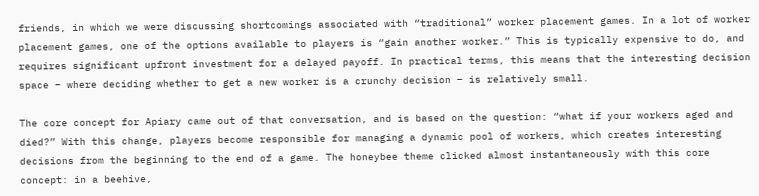friends, in which we were discussing shortcomings associated with “traditional” worker placement games. In a lot of worker placement games, one of the options available to players is “gain another worker.” This is typically expensive to do, and requires significant upfront investment for a delayed payoff. In practical terms, this means that the interesting decision space – where deciding whether to get a new worker is a crunchy decision – is relatively small.

The core concept for Apiary came out of that conversation, and is based on the question: “what if your workers aged and died?” With this change, players become responsible for managing a dynamic pool of workers, which creates interesting decisions from the beginning to the end of a game. The honeybee theme clicked almost instantaneously with this core concept: in a beehive,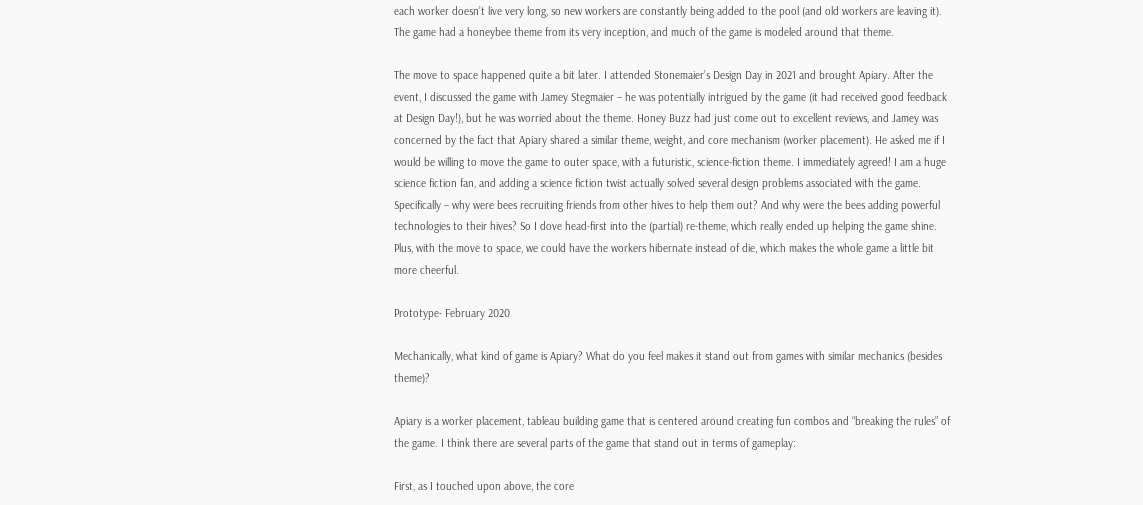each worker doesn’t live very long, so new workers are constantly being added to the pool (and old workers are leaving it). The game had a honeybee theme from its very inception, and much of the game is modeled around that theme.

The move to space happened quite a bit later. I attended Stonemaier’s Design Day in 2021 and brought Apiary. After the event, I discussed the game with Jamey Stegmaier – he was potentially intrigued by the game (it had received good feedback at Design Day!), but he was worried about the theme. Honey Buzz had just come out to excellent reviews, and Jamey was concerned by the fact that Apiary shared a similar theme, weight, and core mechanism (worker placement). He asked me if I would be willing to move the game to outer space, with a futuristic, science-fiction theme. I immediately agreed! I am a huge science fiction fan, and adding a science fiction twist actually solved several design problems associated with the game. Specifically – why were bees recruiting friends from other hives to help them out? And why were the bees adding powerful technologies to their hives? So I dove head-first into the (partial) re-theme, which really ended up helping the game shine. Plus, with the move to space, we could have the workers hibernate instead of die, which makes the whole game a little bit more cheerful.

Prototype- February 2020

Mechanically, what kind of game is Apiary? What do you feel makes it stand out from games with similar mechanics (besides theme)?

Apiary is a worker placement, tableau building game that is centered around creating fun combos and “breaking the rules” of the game. I think there are several parts of the game that stand out in terms of gameplay:

First, as I touched upon above, the core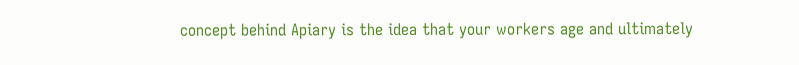concept behind Apiary is the idea that your workers age and ultimately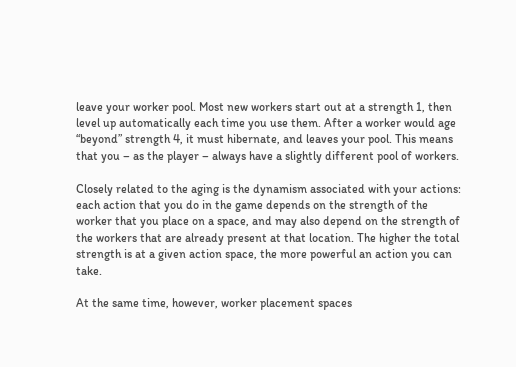leave your worker pool. Most new workers start out at a strength 1, then level up automatically each time you use them. After a worker would age “beyond” strength 4, it must hibernate, and leaves your pool. This means that you – as the player – always have a slightly different pool of workers.

Closely related to the aging is the dynamism associated with your actions: each action that you do in the game depends on the strength of the worker that you place on a space, and may also depend on the strength of the workers that are already present at that location. The higher the total strength is at a given action space, the more powerful an action you can take.

At the same time, however, worker placement spaces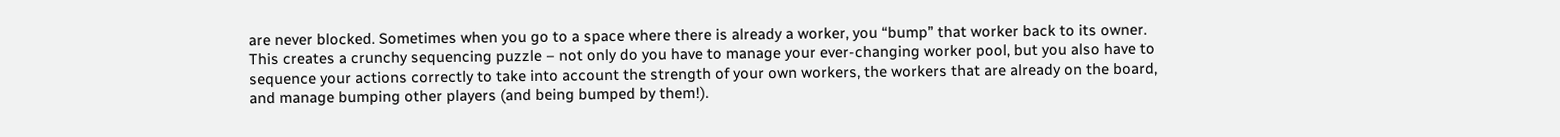are never blocked. Sometimes when you go to a space where there is already a worker, you “bump” that worker back to its owner. This creates a crunchy sequencing puzzle – not only do you have to manage your ever-changing worker pool, but you also have to sequence your actions correctly to take into account the strength of your own workers, the workers that are already on the board, and manage bumping other players (and being bumped by them!).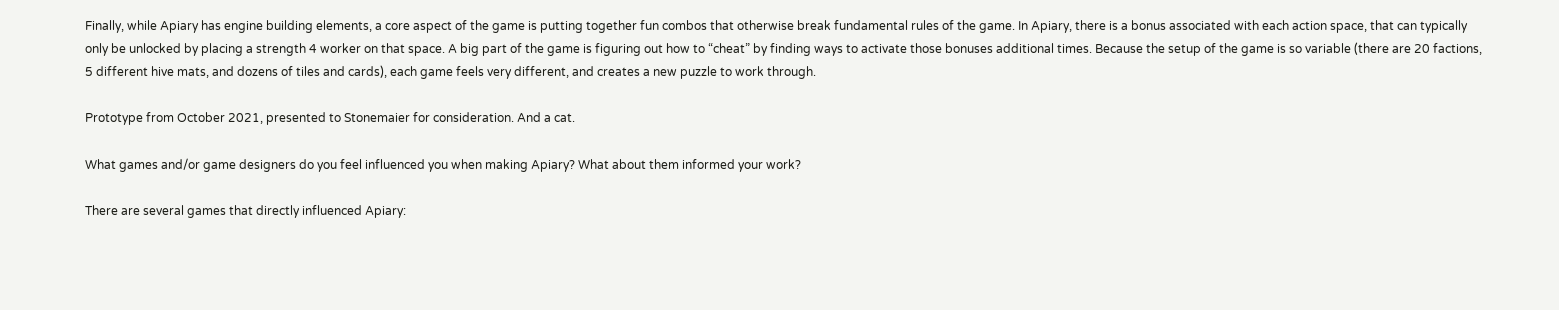Finally, while Apiary has engine building elements, a core aspect of the game is putting together fun combos that otherwise break fundamental rules of the game. In Apiary, there is a bonus associated with each action space, that can typically only be unlocked by placing a strength 4 worker on that space. A big part of the game is figuring out how to “cheat” by finding ways to activate those bonuses additional times. Because the setup of the game is so variable (there are 20 factions, 5 different hive mats, and dozens of tiles and cards), each game feels very different, and creates a new puzzle to work through.

Prototype from October 2021, presented to Stonemaier for consideration. And a cat.

What games and/or game designers do you feel influenced you when making Apiary? What about them informed your work?

There are several games that directly influenced Apiary: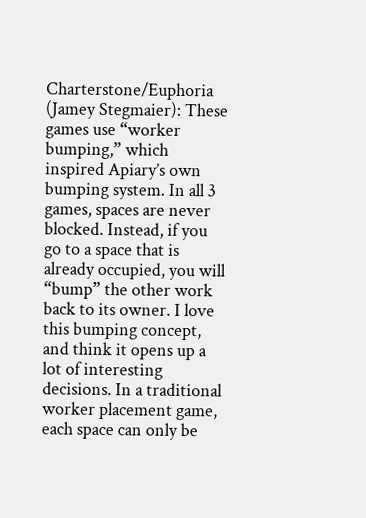Charterstone/Euphoria (Jamey Stegmaier): These games use “worker bumping,” which inspired Apiary’s own bumping system. In all 3 games, spaces are never blocked. Instead, if you go to a space that is already occupied, you will “bump” the other work back to its owner. I love this bumping concept, and think it opens up a lot of interesting decisions. In a traditional worker placement game, each space can only be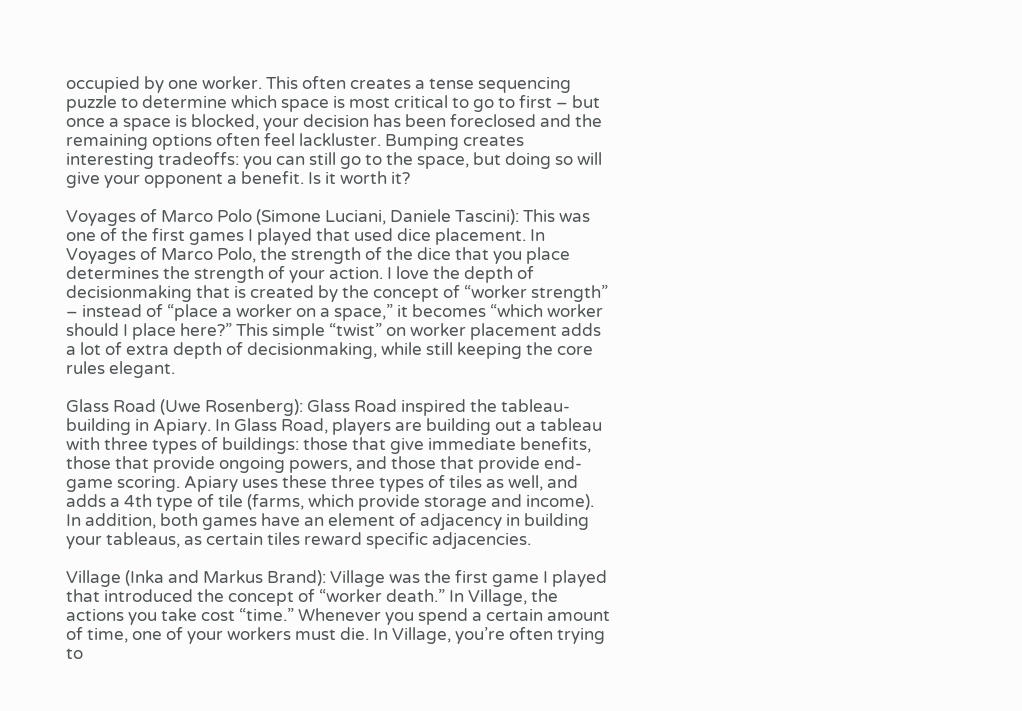occupied by one worker. This often creates a tense sequencing puzzle to determine which space is most critical to go to first – but once a space is blocked, your decision has been foreclosed and the remaining options often feel lackluster. Bumping creates interesting tradeoffs: you can still go to the space, but doing so will give your opponent a benefit. Is it worth it?

Voyages of Marco Polo (Simone Luciani, Daniele Tascini): This was one of the first games I played that used dice placement. In Voyages of Marco Polo, the strength of the dice that you place determines the strength of your action. I love the depth of decisionmaking that is created by the concept of “worker strength” – instead of “place a worker on a space,” it becomes “which worker should I place here?” This simple “twist” on worker placement adds a lot of extra depth of decisionmaking, while still keeping the core rules elegant.

Glass Road (Uwe Rosenberg): Glass Road inspired the tableau-building in Apiary. In Glass Road, players are building out a tableau with three types of buildings: those that give immediate benefits, those that provide ongoing powers, and those that provide end-game scoring. Apiary uses these three types of tiles as well, and adds a 4th type of tile (farms, which provide storage and income). In addition, both games have an element of adjacency in building your tableaus, as certain tiles reward specific adjacencies.

Village (Inka and Markus Brand): Village was the first game I played that introduced the concept of “worker death.” In Village, the actions you take cost “time.” Whenever you spend a certain amount of time, one of your workers must die. In Village, you’re often trying to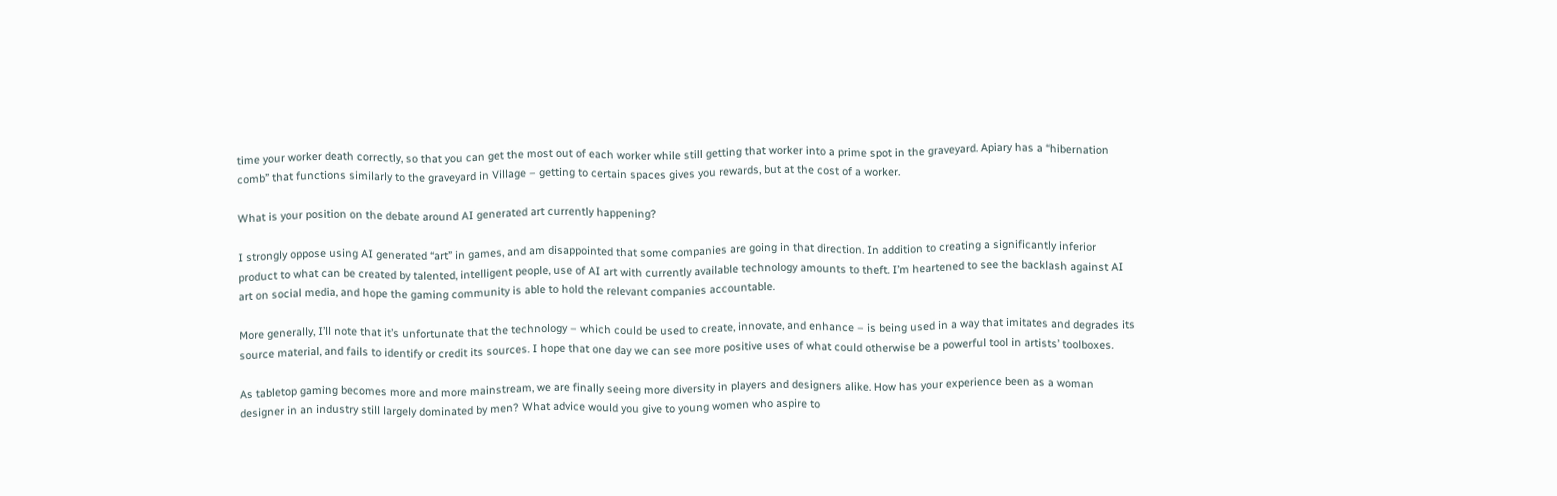time your worker death correctly, so that you can get the most out of each worker while still getting that worker into a prime spot in the graveyard. Apiary has a “hibernation comb” that functions similarly to the graveyard in Village – getting to certain spaces gives you rewards, but at the cost of a worker.

What is your position on the debate around AI generated art currently happening?

I strongly oppose using AI generated “art” in games, and am disappointed that some companies are going in that direction. In addition to creating a significantly inferior product to what can be created by talented, intelligent people, use of AI art with currently available technology amounts to theft. I’m heartened to see the backlash against AI art on social media, and hope the gaming community is able to hold the relevant companies accountable.

More generally, I’ll note that it’s unfortunate that the technology – which could be used to create, innovate, and enhance – is being used in a way that imitates and degrades its source material, and fails to identify or credit its sources. I hope that one day we can see more positive uses of what could otherwise be a powerful tool in artists’ toolboxes.

As tabletop gaming becomes more and more mainstream, we are finally seeing more diversity in players and designers alike. How has your experience been as a woman designer in an industry still largely dominated by men? What advice would you give to young women who aspire to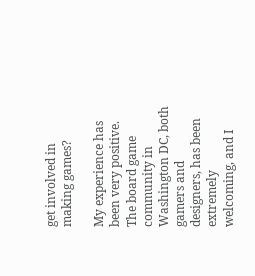get involved in making games?

My experience has been very positive. The board game community in Washington DC, both gamers and designers, has been extremely welcoming, and I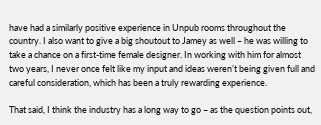have had a similarly positive experience in Unpub rooms throughout the country. I also want to give a big shoutout to Jamey as well – he was willing to take a chance on a first-time female designer. In working with him for almost two years, I never once felt like my input and ideas weren’t being given full and careful consideration, which has been a truly rewarding experience.

That said, I think the industry has a long way to go – as the question points out,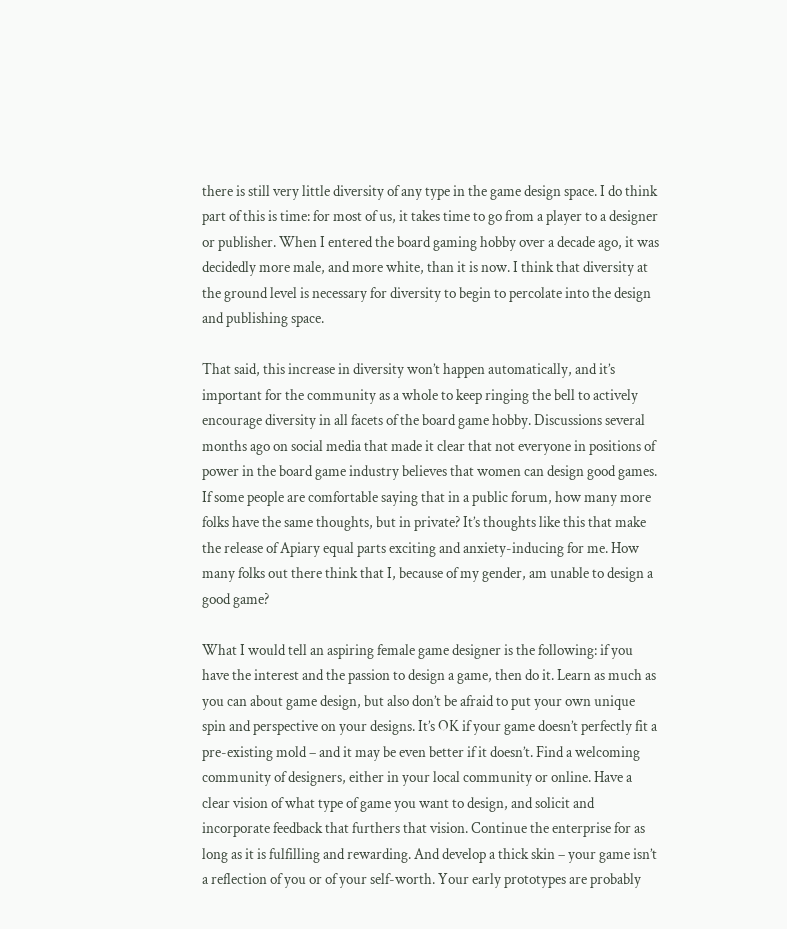there is still very little diversity of any type in the game design space. I do think part of this is time: for most of us, it takes time to go from a player to a designer or publisher. When I entered the board gaming hobby over a decade ago, it was decidedly more male, and more white, than it is now. I think that diversity at the ground level is necessary for diversity to begin to percolate into the design and publishing space.

That said, this increase in diversity won’t happen automatically, and it’s important for the community as a whole to keep ringing the bell to actively encourage diversity in all facets of the board game hobby. Discussions several months ago on social media that made it clear that not everyone in positions of power in the board game industry believes that women can design good games. If some people are comfortable saying that in a public forum, how many more folks have the same thoughts, but in private? It’s thoughts like this that make the release of Apiary equal parts exciting and anxiety-inducing for me. How many folks out there think that I, because of my gender, am unable to design a good game?

What I would tell an aspiring female game designer is the following: if you have the interest and the passion to design a game, then do it. Learn as much as you can about game design, but also don’t be afraid to put your own unique spin and perspective on your designs. It’s OK if your game doesn’t perfectly fit a pre-existing mold – and it may be even better if it doesn’t. Find a welcoming community of designers, either in your local community or online. Have a clear vision of what type of game you want to design, and solicit and incorporate feedback that furthers that vision. Continue the enterprise for as long as it is fulfilling and rewarding. And develop a thick skin – your game isn’t a reflection of you or of your self-worth. Your early prototypes are probably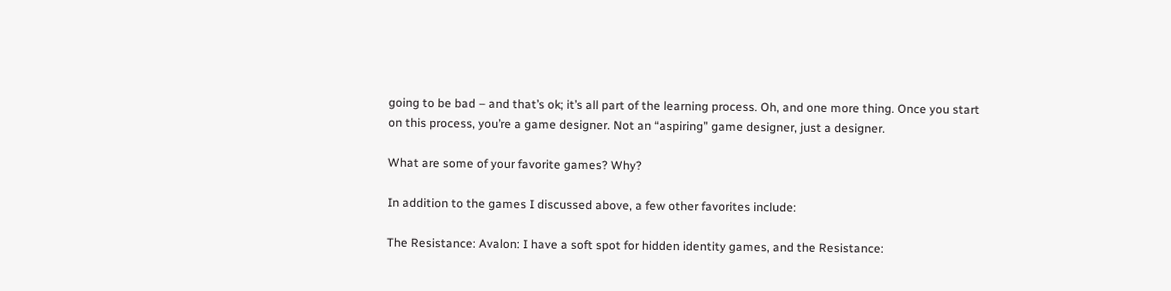going to be bad – and that’s ok; it’s all part of the learning process. Oh, and one more thing. Once you start on this process, you’re a game designer. Not an “aspiring” game designer, just a designer.

What are some of your favorite games? Why?

In addition to the games I discussed above, a few other favorites include:

The Resistance: Avalon: I have a soft spot for hidden identity games, and the Resistance: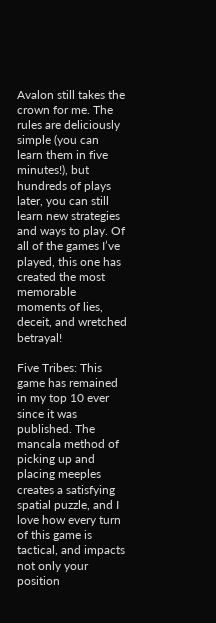Avalon still takes the crown for me. The rules are deliciously simple (you can learn them in five minutes!), but hundreds of plays later, you can still learn new strategies and ways to play. Of all of the games I’ve played, this one has created the most memorable moments of lies, deceit, and wretched betrayal!

Five Tribes: This game has remained in my top 10 ever since it was published. The mancala method of picking up and placing meeples creates a satisfying spatial puzzle, and I love how every turn of this game is tactical, and impacts not only your position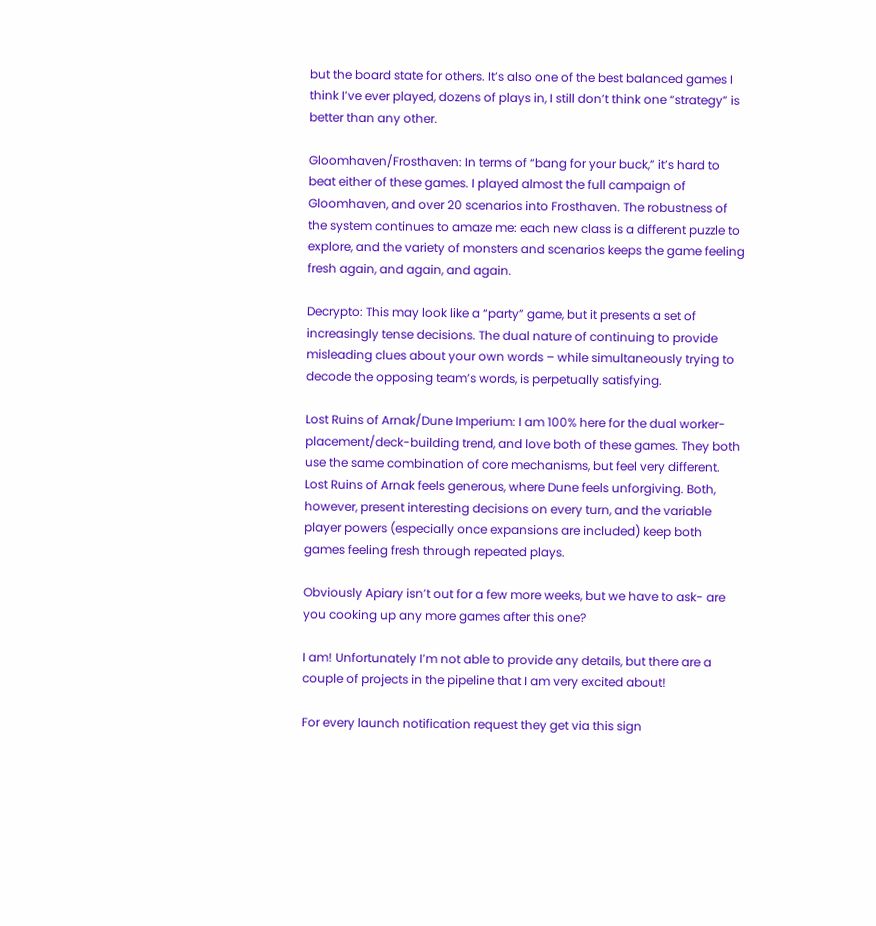but the board state for others. It’s also one of the best balanced games I think I’ve ever played, dozens of plays in, I still don’t think one “strategy” is better than any other.

Gloomhaven/Frosthaven: In terms of “bang for your buck,” it’s hard to beat either of these games. I played almost the full campaign of Gloomhaven, and over 20 scenarios into Frosthaven. The robustness of the system continues to amaze me: each new class is a different puzzle to explore, and the variety of monsters and scenarios keeps the game feeling fresh again, and again, and again.

Decrypto: This may look like a “party” game, but it presents a set of increasingly tense decisions. The dual nature of continuing to provide misleading clues about your own words – while simultaneously trying to decode the opposing team’s words, is perpetually satisfying.

Lost Ruins of Arnak/Dune Imperium: I am 100% here for the dual worker-placement/deck-building trend, and love both of these games. They both use the same combination of core mechanisms, but feel very different. Lost Ruins of Arnak feels generous, where Dune feels unforgiving. Both, however, present interesting decisions on every turn, and the variable player powers (especially once expansions are included) keep both games feeling fresh through repeated plays.

Obviously Apiary isn’t out for a few more weeks, but we have to ask- are you cooking up any more games after this one?

I am! Unfortunately I’m not able to provide any details, but there are a couple of projects in the pipeline that I am very excited about!

For every launch notification request they get via this sign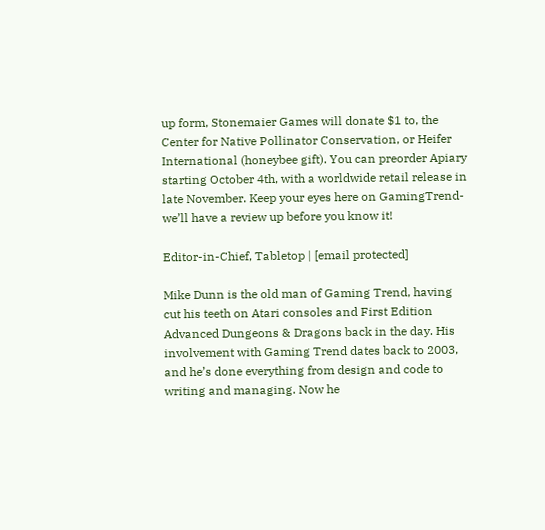up form, Stonemaier Games will donate $1 to, the Center for Native Pollinator Conservation, or Heifer International (honeybee gift). You can preorder Apiary starting October 4th, with a worldwide retail release in late November. Keep your eyes here on GamingTrend- we’ll have a review up before you know it!

Editor-in-Chief, Tabletop | [email protected]

Mike Dunn is the old man of Gaming Trend, having cut his teeth on Atari consoles and First Edition Advanced Dungeons & Dragons back in the day. His involvement with Gaming Trend dates back to 2003, and he’s done everything from design and code to writing and managing. Now he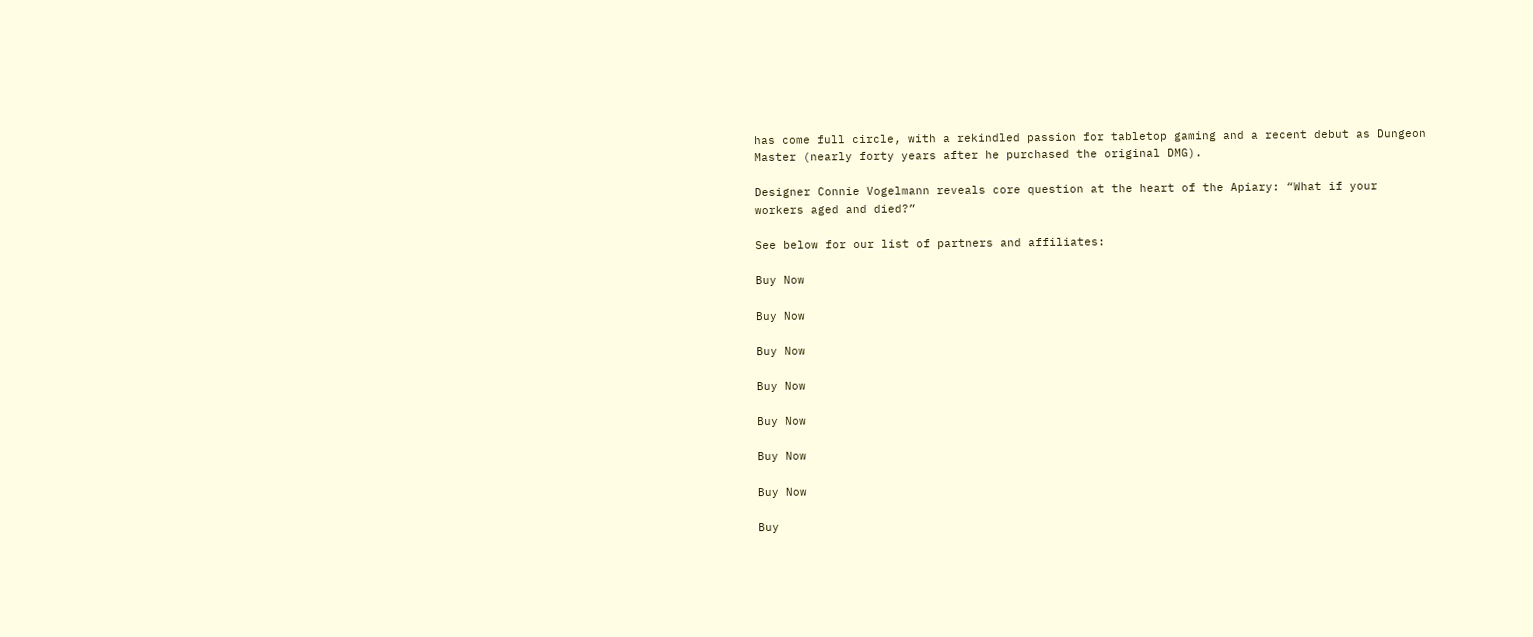has come full circle, with a rekindled passion for tabletop gaming and a recent debut as Dungeon Master (nearly forty years after he purchased the original DMG).

Designer Connie Vogelmann reveals core question at the heart of the Apiary: “What if your workers aged and died?”

See below for our list of partners and affiliates:

Buy Now

Buy Now

Buy Now

Buy Now

Buy Now

Buy Now

Buy Now

Buy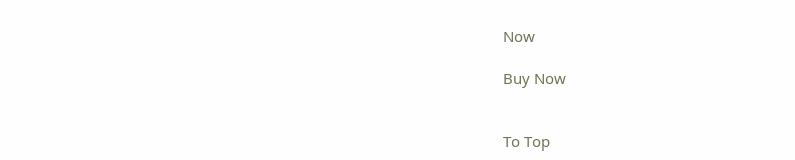Now

Buy Now


To Top